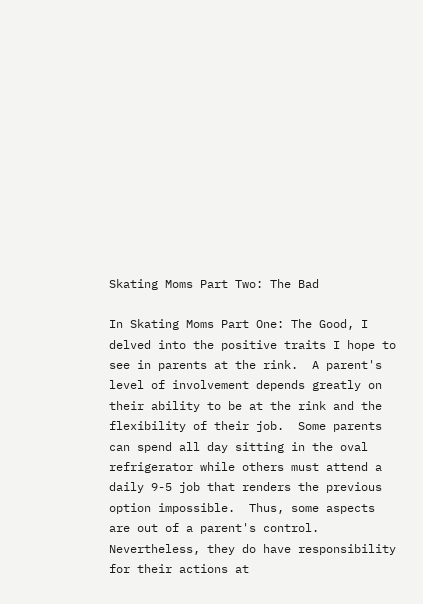Skating Moms Part Two: The Bad

In Skating Moms Part One: The Good, I delved into the positive traits I hope to see in parents at the rink.  A parent's level of involvement depends greatly on their ability to be at the rink and the flexibility of their job.  Some parents can spend all day sitting in the oval refrigerator while others must attend a daily 9-5 job that renders the previous option impossible.  Thus, some aspects are out of a parent's control.  Nevertheless, they do have responsibility for their actions at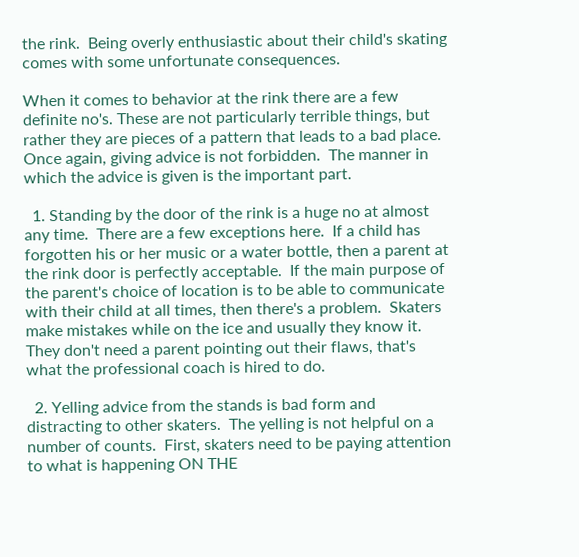the rink.  Being overly enthusiastic about their child's skating comes with some unfortunate consequences.

When it comes to behavior at the rink there are a few definite no's. These are not particularly terrible things, but rather they are pieces of a pattern that leads to a bad place.  Once again, giving advice is not forbidden.  The manner in which the advice is given is the important part.

  1. Standing by the door of the rink is a huge no at almost any time.  There are a few exceptions here.  If a child has forgotten his or her music or a water bottle, then a parent at the rink door is perfectly acceptable.  If the main purpose of the parent's choice of location is to be able to communicate with their child at all times, then there's a problem.  Skaters make mistakes while on the ice and usually they know it.  They don't need a parent pointing out their flaws, that's what the professional coach is hired to do.

  2. Yelling advice from the stands is bad form and distracting to other skaters.  The yelling is not helpful on a number of counts.  First, skaters need to be paying attention to what is happening ON THE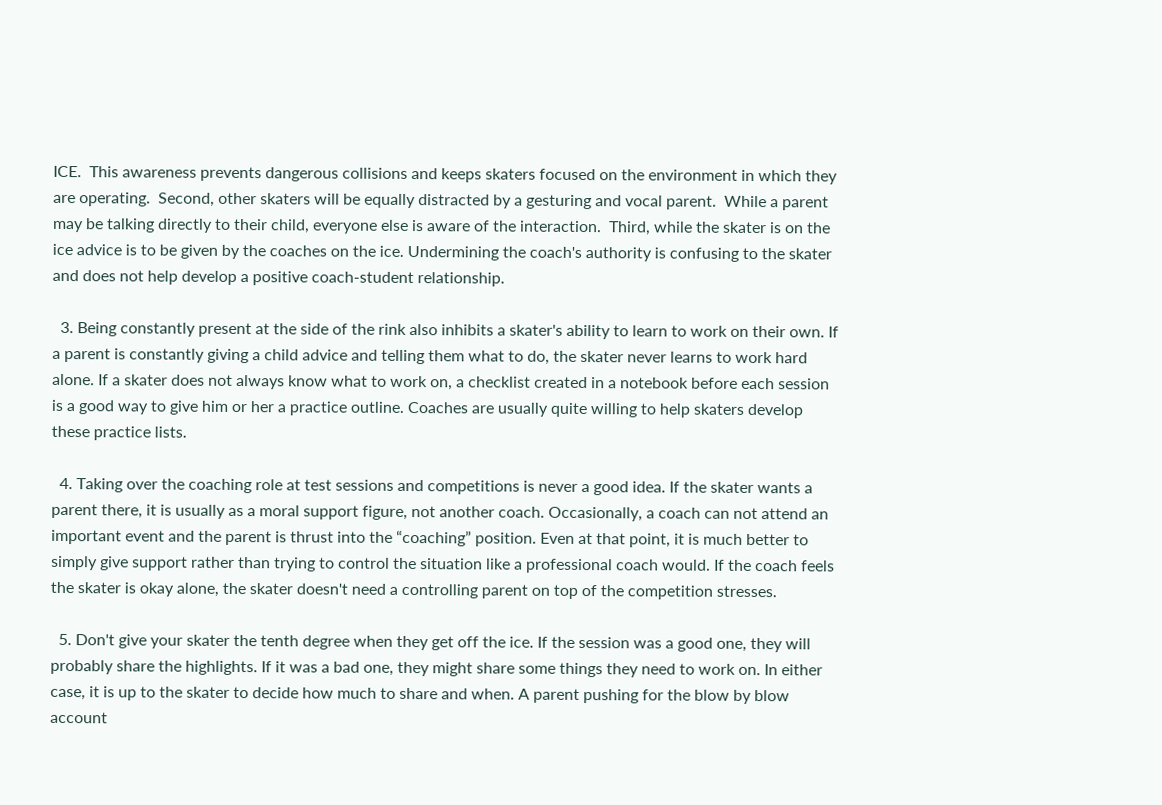ICE.  This awareness prevents dangerous collisions and keeps skaters focused on the environment in which they are operating.  Second, other skaters will be equally distracted by a gesturing and vocal parent.  While a parent may be talking directly to their child, everyone else is aware of the interaction.  Third, while the skater is on the ice advice is to be given by the coaches on the ice. Undermining the coach's authority is confusing to the skater and does not help develop a positive coach-student relationship.

  3. Being constantly present at the side of the rink also inhibits a skater's ability to learn to work on their own. If a parent is constantly giving a child advice and telling them what to do, the skater never learns to work hard alone. If a skater does not always know what to work on, a checklist created in a notebook before each session is a good way to give him or her a practice outline. Coaches are usually quite willing to help skaters develop these practice lists.

  4. Taking over the coaching role at test sessions and competitions is never a good idea. If the skater wants a parent there, it is usually as a moral support figure, not another coach. Occasionally, a coach can not attend an important event and the parent is thrust into the “coaching” position. Even at that point, it is much better to simply give support rather than trying to control the situation like a professional coach would. If the coach feels the skater is okay alone, the skater doesn't need a controlling parent on top of the competition stresses.

  5. Don't give your skater the tenth degree when they get off the ice. If the session was a good one, they will probably share the highlights. If it was a bad one, they might share some things they need to work on. In either case, it is up to the skater to decide how much to share and when. A parent pushing for the blow by blow account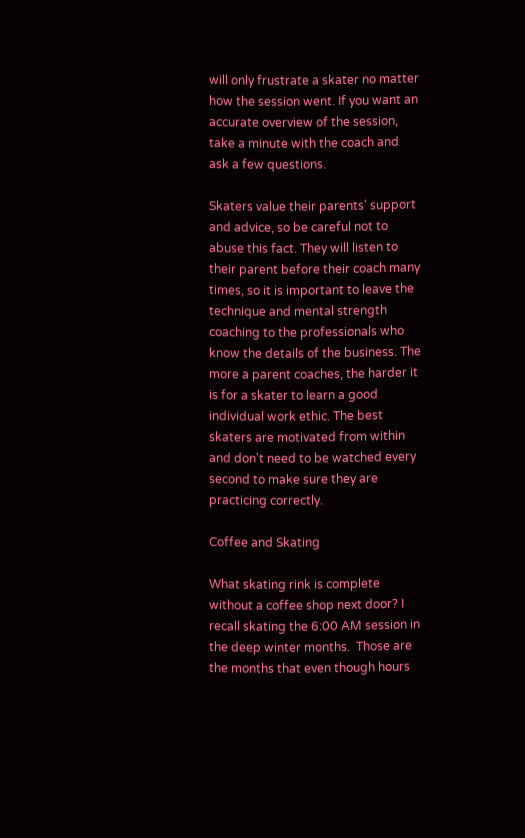will only frustrate a skater no matter how the session went. If you want an accurate overview of the session, take a minute with the coach and ask a few questions.

Skaters value their parents' support and advice, so be careful not to abuse this fact. They will listen to their parent before their coach many times, so it is important to leave the technique and mental strength coaching to the professionals who know the details of the business. The more a parent coaches, the harder it is for a skater to learn a good individual work ethic. The best skaters are motivated from within and don't need to be watched every second to make sure they are practicing correctly.

Coffee and Skating

What skating rink is complete without a coffee shop next door? I recall skating the 6:00 AM session in the deep winter months.  Those are the months that even though hours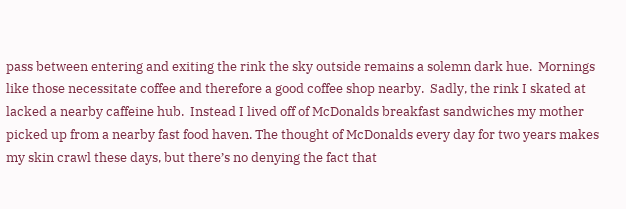pass between entering and exiting the rink the sky outside remains a solemn dark hue.  Mornings like those necessitate coffee and therefore a good coffee shop nearby.  Sadly, the rink I skated at lacked a nearby caffeine hub.  Instead I lived off of McDonalds breakfast sandwiches my mother picked up from a nearby fast food haven. The thought of McDonalds every day for two years makes my skin crawl these days, but there’s no denying the fact that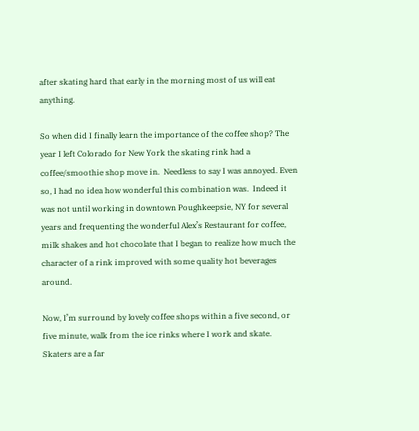after skating hard that early in the morning most of us will eat anything.

So when did I finally learn the importance of the coffee shop? The year I left Colorado for New York the skating rink had a coffee/smoothie shop move in.  Needless to say I was annoyed. Even so, I had no idea how wonderful this combination was.  Indeed it was not until working in downtown Poughkeepsie, NY for several years and frequenting the wonderful Alex’s Restaurant for coffee, milk shakes and hot chocolate that I began to realize how much the character of a rink improved with some quality hot beverages around.

Now, I’m surround by lovely coffee shops within a five second, or five minute, walk from the ice rinks where I work and skate.  Skaters are a far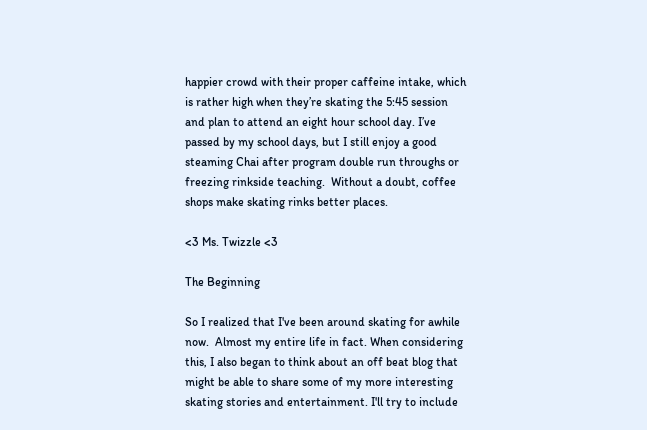happier crowd with their proper caffeine intake, which is rather high when they’re skating the 5:45 session and plan to attend an eight hour school day. I’ve passed by my school days, but I still enjoy a good steaming Chai after program double run throughs or freezing rinkside teaching.  Without a doubt, coffee shops make skating rinks better places.

<3 Ms. Twizzle <3

The Beginning

So I realized that I've been around skating for awhile now.  Almost my entire life in fact. When considering this, I also began to think about an off beat blog that might be able to share some of my more interesting skating stories and entertainment. I'll try to include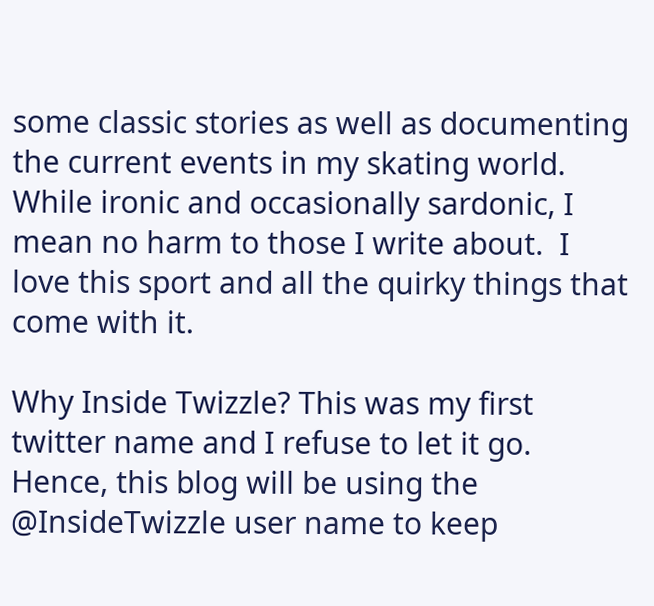some classic stories as well as documenting the current events in my skating world.  While ironic and occasionally sardonic, I mean no harm to those I write about.  I love this sport and all the quirky things that come with it.

Why Inside Twizzle? This was my first twitter name and I refuse to let it go.  Hence, this blog will be using the @InsideTwizzle user name to keep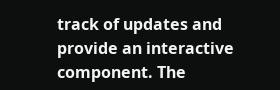track of updates and provide an interactive component. The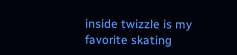inside twizzle is my favorite skating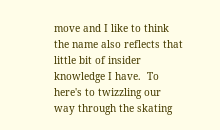move and I like to think the name also reflects that little bit of insider knowledge I have.  To here's to twizzling our way through the skating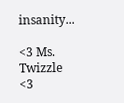insanity...

<3 Ms. Twizzle <3